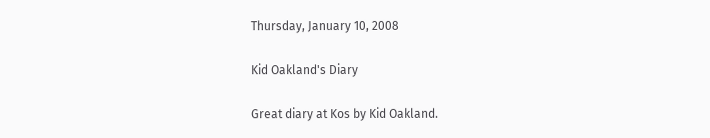Thursday, January 10, 2008

Kid Oakland's Diary

Great diary at Kos by Kid Oakland.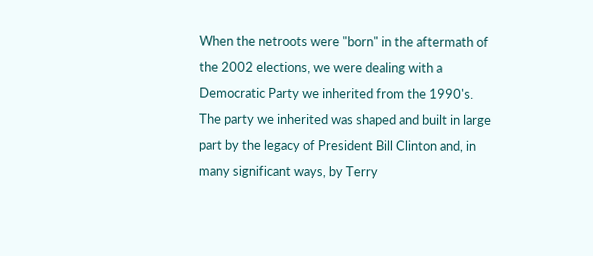When the netroots were "born" in the aftermath of the 2002 elections, we were dealing with a Democratic Party we inherited from the 1990's. The party we inherited was shaped and built in large part by the legacy of President Bill Clinton and, in many significant ways, by Terry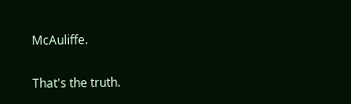McAuliffe.

That's the truth.